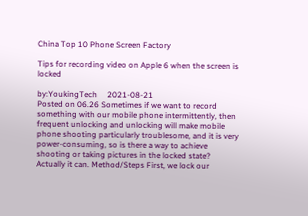China Top 10 Phone Screen Factory

Tips for recording video on Apple 6 when the screen is locked

by:YoukingTech     2021-08-21
Posted on 06.26 Sometimes if we want to record something with our mobile phone intermittently, then frequent unlocking and unlocking will make mobile phone shooting particularly troublesome, and it is very power-consuming, so is there a way to achieve shooting or taking pictures in the locked state? Actually it can. Method/Steps First, we lock our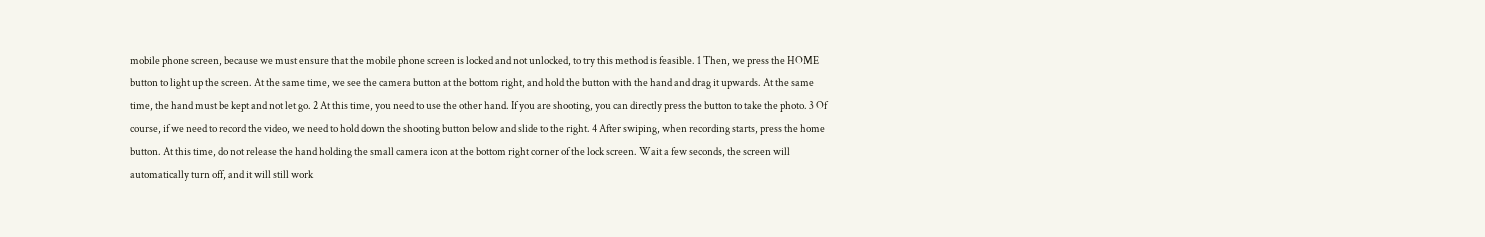mobile phone screen, because we must ensure that the mobile phone screen is locked and not unlocked, to try this method is feasible. 1 Then, we press the HOME button to light up the screen. At the same time, we see the camera button at the bottom right, and hold the button with the hand and drag it upwards. At the same time, the hand must be kept and not let go. 2 At this time, you need to use the other hand. If you are shooting, you can directly press the button to take the photo. 3 Of course, if we need to record the video, we need to hold down the shooting button below and slide to the right. 4 After swiping, when recording starts, press the home button. At this time, do not release the hand holding the small camera icon at the bottom right corner of the lock screen. Wait a few seconds, the screen will automatically turn off, and it will still work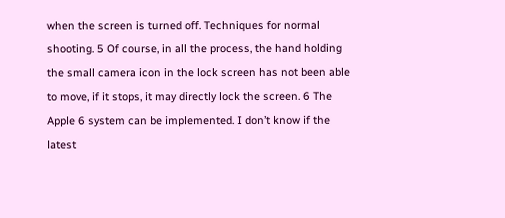when the screen is turned off. Techniques for normal shooting. 5 Of course, in all the process, the hand holding the small camera icon in the lock screen has not been able to move, if it stops, it may directly lock the screen. 6 The Apple 6 system can be implemented. I don’t know if the latest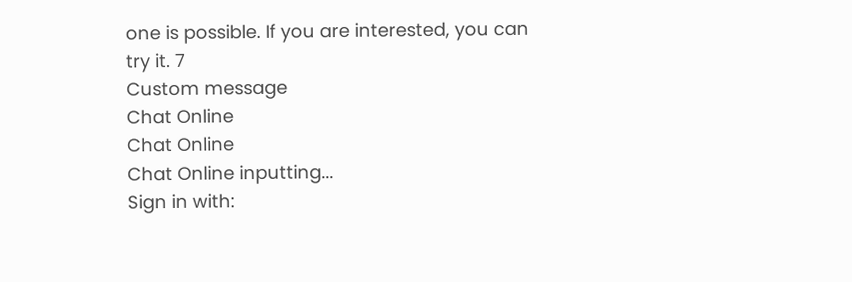one is possible. If you are interested, you can try it. 7
Custom message
Chat Online
Chat Online
Chat Online inputting...
Sign in with: